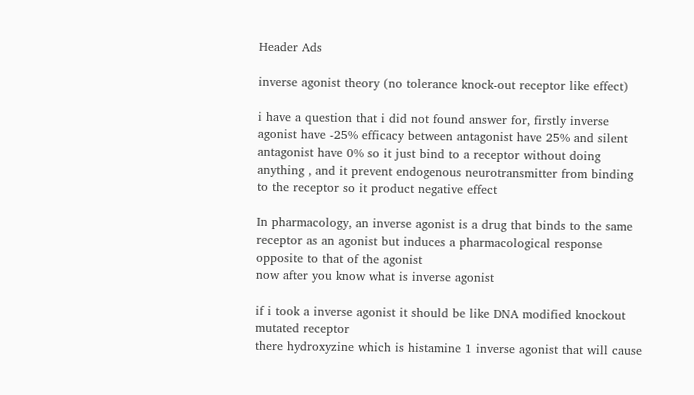Header Ads

inverse agonist theory (no tolerance knock-out receptor like effect)

i have a question that i did not found answer for, firstly inverse agonist have -25% efficacy between antagonist have 25% and silent antagonist have 0% so it just bind to a receptor without doing anything , and it prevent endogenous neurotransmitter from binding to the receptor so it product negative effect

In pharmacology, an inverse agonist is a drug that binds to the same receptor as an agonist but induces a pharmacological response opposite to that of the agonist
now after you know what is inverse agonist

if i took a inverse agonist it should be like DNA modified knockout mutated receptor
there hydroxyzine which is histamine 1 inverse agonist that will cause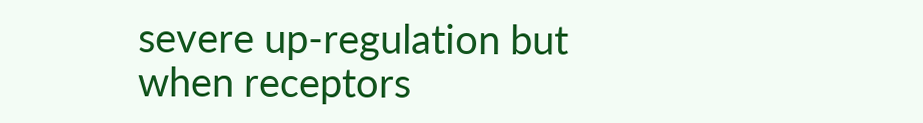severe up-regulation but when receptors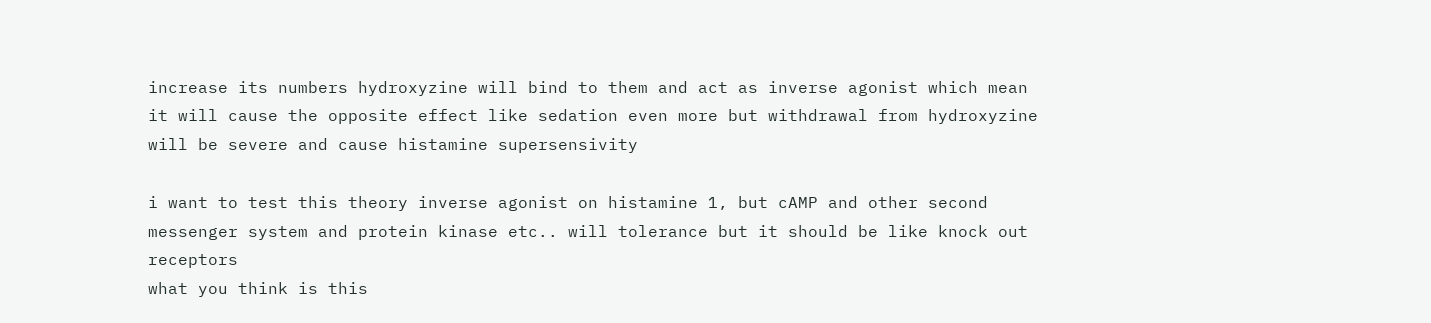increase its numbers hydroxyzine will bind to them and act as inverse agonist which mean it will cause the opposite effect like sedation even more but withdrawal from hydroxyzine will be severe and cause histamine supersensivity

i want to test this theory inverse agonist on histamine 1, but cAMP and other second messenger system and protein kinase etc.. will tolerance but it should be like knock out receptors
what you think is this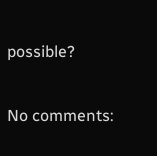possible?

No comments: